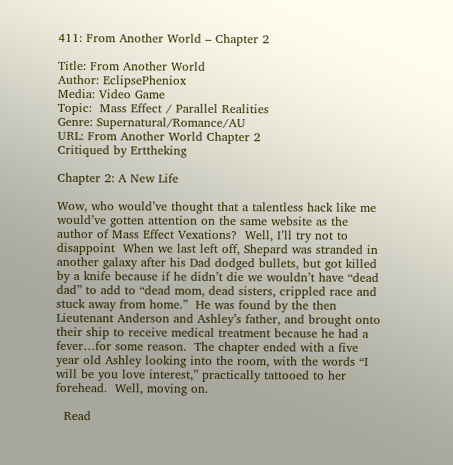411: From Another World – Chapter 2

Title: From Another World
Author: EclipsePheniox
Media: Video Game
Topic:  Mass Effect / Parallel Realities
Genre: Supernatural/Romance/AU
URL: From Another World Chapter 2
Critiqued by Erttheking

Chapter 2: A New Life

Wow, who would’ve thought that a talentless hack like me would’ve gotten attention on the same website as the author of Mass Effect Vexations?  Well, I’ll try not to disappoint  When we last left off, Shepard was stranded in another galaxy after his Dad dodged bullets, but got killed by a knife because if he didn’t die we wouldn’t have “dead dad” to add to “dead mom, dead sisters, crippled race and stuck away from home.”  He was found by the then Lieutenant Anderson and Ashley’s father, and brought onto their ship to receive medical treatment because he had a fever…for some reason.  The chapter ended with a five year old Ashley looking into the room, with the words “I will be you love interest,” practically tattooed to her forehead.  Well, moving on.

  Read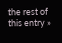the rest of this entry »